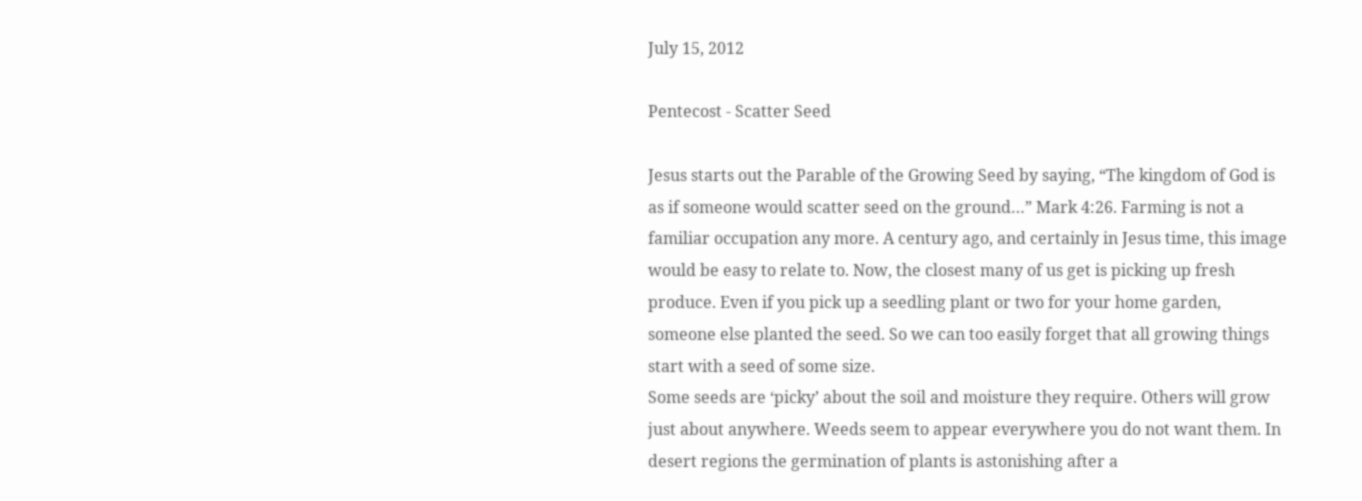July 15, 2012

Pentecost - Scatter Seed

Jesus starts out the Parable of the Growing Seed by saying, “The kingdom of God is as if someone would scatter seed on the ground…” Mark 4:26. Farming is not a familiar occupation any more. A century ago, and certainly in Jesus time, this image would be easy to relate to. Now, the closest many of us get is picking up fresh produce. Even if you pick up a seedling plant or two for your home garden, someone else planted the seed. So we can too easily forget that all growing things start with a seed of some size.
Some seeds are ‘picky’ about the soil and moisture they require. Others will grow just about anywhere. Weeds seem to appear everywhere you do not want them. In desert regions the germination of plants is astonishing after a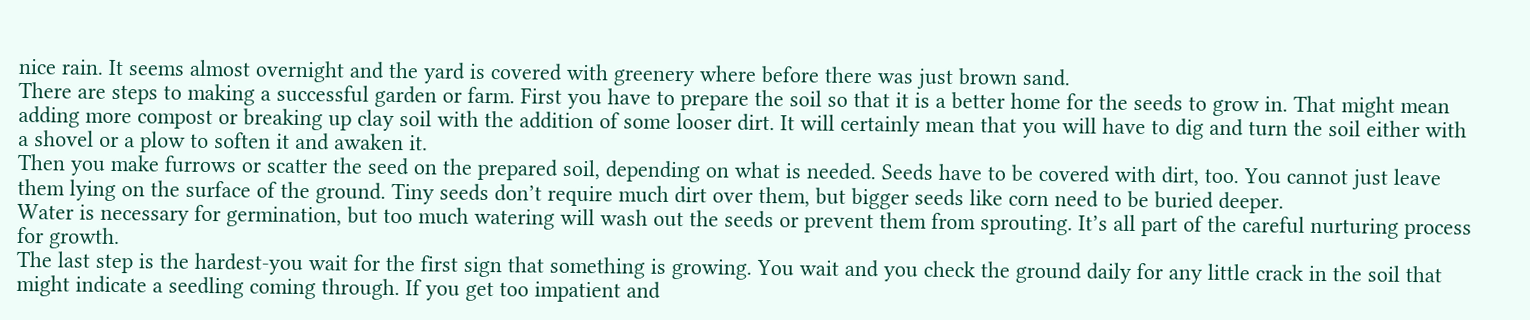nice rain. It seems almost overnight and the yard is covered with greenery where before there was just brown sand.
There are steps to making a successful garden or farm. First you have to prepare the soil so that it is a better home for the seeds to grow in. That might mean adding more compost or breaking up clay soil with the addition of some looser dirt. It will certainly mean that you will have to dig and turn the soil either with a shovel or a plow to soften it and awaken it.
Then you make furrows or scatter the seed on the prepared soil, depending on what is needed. Seeds have to be covered with dirt, too. You cannot just leave them lying on the surface of the ground. Tiny seeds don’t require much dirt over them, but bigger seeds like corn need to be buried deeper.
Water is necessary for germination, but too much watering will wash out the seeds or prevent them from sprouting. It’s all part of the careful nurturing process for growth.
The last step is the hardest-you wait for the first sign that something is growing. You wait and you check the ground daily for any little crack in the soil that might indicate a seedling coming through. If you get too impatient and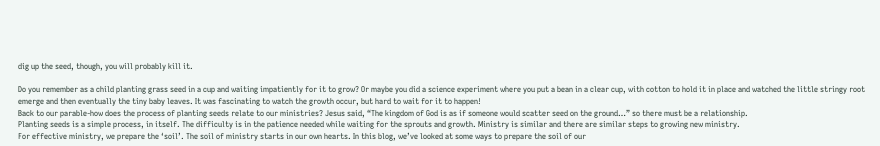dig up the seed, though, you will probably kill it.

Do you remember as a child planting grass seed in a cup and waiting impatiently for it to grow? Or maybe you did a science experiment where you put a bean in a clear cup, with cotton to hold it in place and watched the little stringy root emerge and then eventually the tiny baby leaves. It was fascinating to watch the growth occur, but hard to wait for it to happen!
Back to our parable-how does the process of planting seeds relate to our ministries? Jesus said, “The kingdom of God is as if someone would scatter seed on the ground…” so there must be a relationship.
Planting seeds is a simple process, in itself. The difficulty is in the patience needed while waiting for the sprouts and growth. Ministry is similar and there are similar steps to growing new ministry.
For effective ministry, we prepare the ‘soil’. The soil of ministry starts in our own hearts. In this blog, we’ve looked at some ways to prepare the soil of our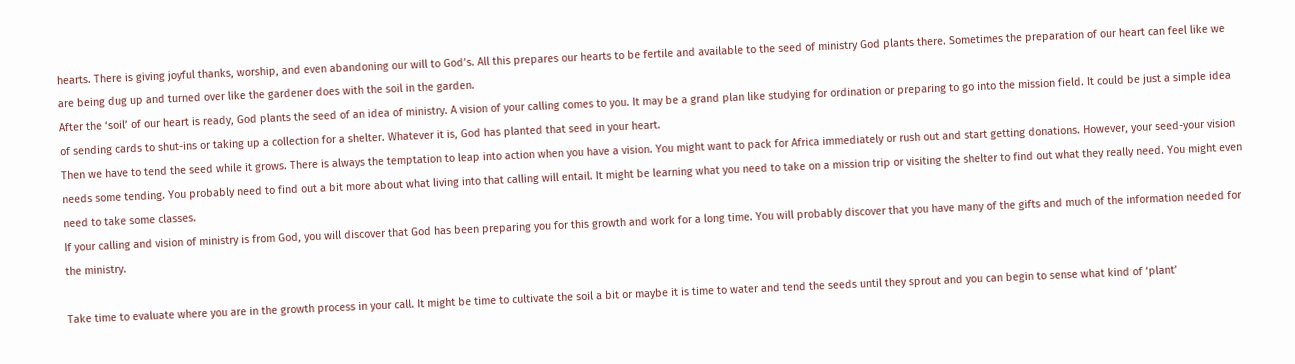hearts. There is giving joyful thanks, worship, and even abandoning our will to God’s. All this prepares our hearts to be fertile and available to the seed of ministry God plants there. Sometimes the preparation of our heart can feel like we are being dug up and turned over like the gardener does with the soil in the garden.
After the ‘soil’ of our heart is ready, God plants the seed of an idea of ministry. A vision of your calling comes to you. It may be a grand plan like studying for ordination or preparing to go into the mission field. It could be just a simple idea of sending cards to shut-ins or taking up a collection for a shelter. Whatever it is, God has planted that seed in your heart.
Then we have to tend the seed while it grows. There is always the temptation to leap into action when you have a vision. You might want to pack for Africa immediately or rush out and start getting donations. However, your seed-your vision needs some tending. You probably need to find out a bit more about what living into that calling will entail. It might be learning what you need to take on a mission trip or visiting the shelter to find out what they really need. You might even need to take some classes.
If your calling and vision of ministry is from God, you will discover that God has been preparing you for this growth and work for a long time. You will probably discover that you have many of the gifts and much of the information needed for the ministry.

Take time to evaluate where you are in the growth process in your call. It might be time to cultivate the soil a bit or maybe it is time to water and tend the seeds until they sprout and you can begin to sense what kind of ‘plant’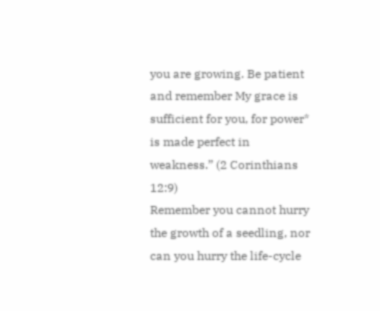you are growing. Be patient and remember My grace is sufficient for you, for power* is made perfect in weakness.” (2 Corinthians 12:9)
Remember you cannot hurry the growth of a seedling, nor can you hurry the life-cycle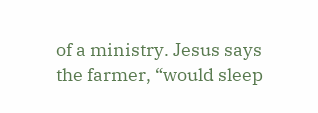of a ministry. Jesus says the farmer, “would sleep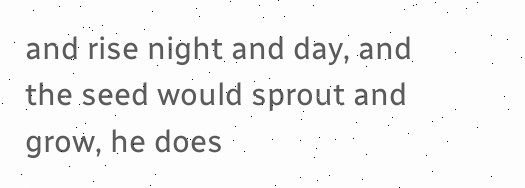and rise night and day, and the seed would sprout and grow, he does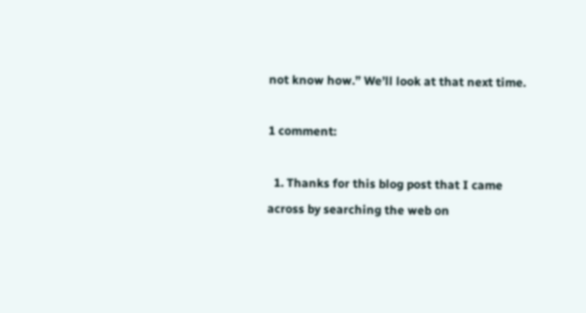not know how.” We’ll look at that next time.

1 comment:

  1. Thanks for this blog post that I came across by searching the web on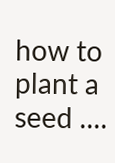how to plant a seed ....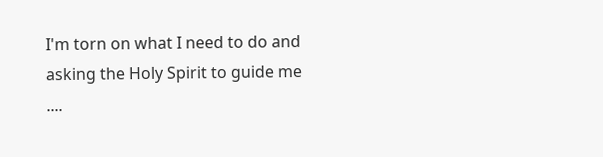I'm torn on what I need to do and asking the Holy Spirit to guide me ....